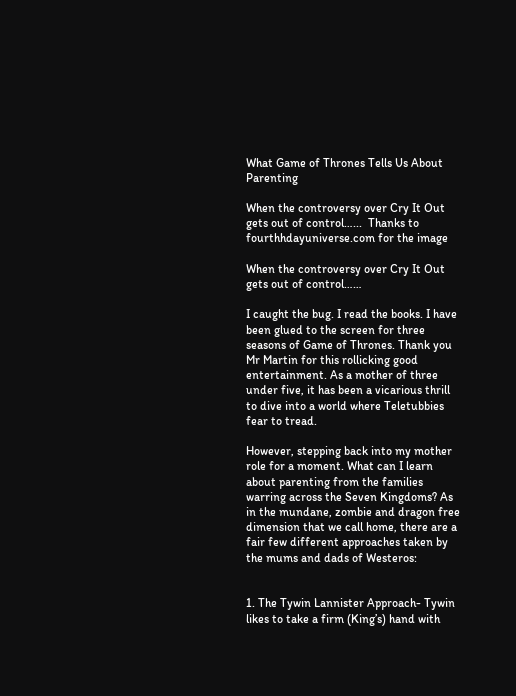What Game of Thrones Tells Us About Parenting

When the controversy over Cry It Out gets out of control…...  Thanks to fourthhdayuniverse.com for the image

When the controversy over Cry It Out gets out of control……

I caught the bug. I read the books. I have been glued to the screen for three seasons of Game of Thrones. Thank you Mr Martin for this rollicking good entertainment. As a mother of three under five, it has been a vicarious thrill to dive into a world where Teletubbies fear to tread.

However, stepping back into my mother role for a moment. What can I learn about parenting from the families warring across the Seven Kingdoms? As in the mundane, zombie and dragon free dimension that we call home, there are a fair few different approaches taken by the mums and dads of Westeros:


1. The Tywin Lannister Approach- Tywin likes to take a firm (King’s) hand with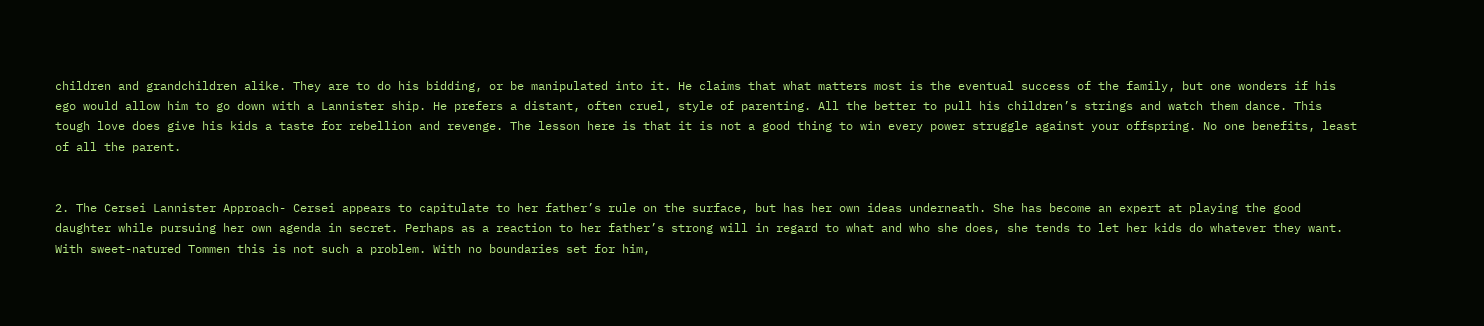children and grandchildren alike. They are to do his bidding, or be manipulated into it. He claims that what matters most is the eventual success of the family, but one wonders if his ego would allow him to go down with a Lannister ship. He prefers a distant, often cruel, style of parenting. All the better to pull his children’s strings and watch them dance. This tough love does give his kids a taste for rebellion and revenge. The lesson here is that it is not a good thing to win every power struggle against your offspring. No one benefits, least of all the parent.


2. The Cersei Lannister Approach- Cersei appears to capitulate to her father’s rule on the surface, but has her own ideas underneath. She has become an expert at playing the good daughter while pursuing her own agenda in secret. Perhaps as a reaction to her father’s strong will in regard to what and who she does, she tends to let her kids do whatever they want. With sweet-natured Tommen this is not such a problem. With no boundaries set for him,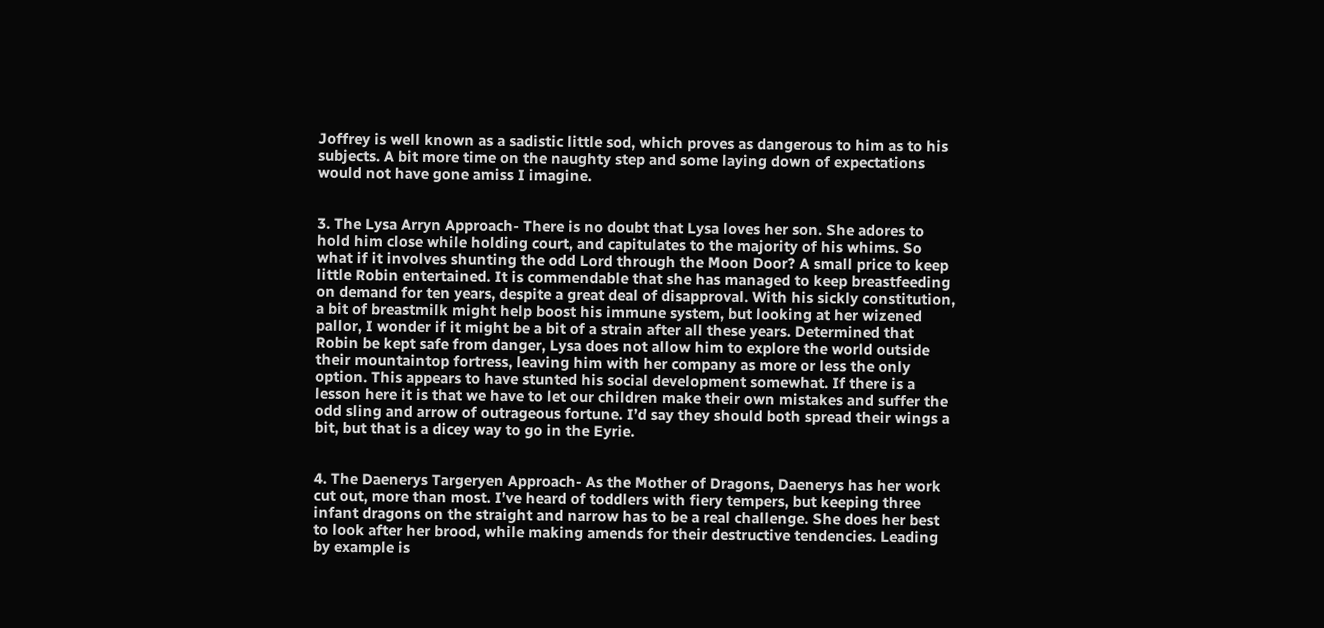Joffrey is well known as a sadistic little sod, which proves as dangerous to him as to his subjects. A bit more time on the naughty step and some laying down of expectations would not have gone amiss I imagine.


3. The Lysa Arryn Approach- There is no doubt that Lysa loves her son. She adores to hold him close while holding court, and capitulates to the majority of his whims. So what if it involves shunting the odd Lord through the Moon Door? A small price to keep little Robin entertained. It is commendable that she has managed to keep breastfeeding on demand for ten years, despite a great deal of disapproval. With his sickly constitution, a bit of breastmilk might help boost his immune system, but looking at her wizened pallor, I wonder if it might be a bit of a strain after all these years. Determined that Robin be kept safe from danger, Lysa does not allow him to explore the world outside their mountaintop fortress, leaving him with her company as more or less the only option. This appears to have stunted his social development somewhat. If there is a lesson here it is that we have to let our children make their own mistakes and suffer the odd sling and arrow of outrageous fortune. I’d say they should both spread their wings a bit, but that is a dicey way to go in the Eyrie.


4. The Daenerys Targeryen Approach- As the Mother of Dragons, Daenerys has her work cut out, more than most. I’ve heard of toddlers with fiery tempers, but keeping three infant dragons on the straight and narrow has to be a real challenge. She does her best to look after her brood, while making amends for their destructive tendencies. Leading by example is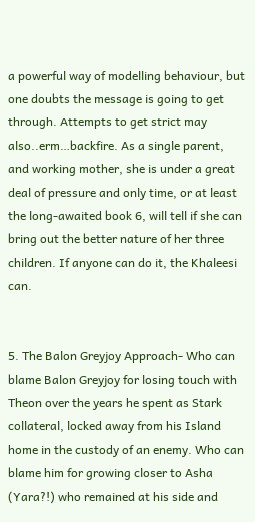a powerful way of modelling behaviour, but one doubts the message is going to get through. Attempts to get strict may also..erm…backfire. As a single parent, and working mother, she is under a great deal of pressure and only time, or at least the long-awaited book 6, will tell if she can bring out the better nature of her three children. If anyone can do it, the Khaleesi can.


5. The Balon Greyjoy Approach- Who can blame Balon Greyjoy for losing touch with Theon over the years he spent as Stark collateral, locked away from his Island home in the custody of an enemy. Who can blame him for growing closer to Asha (Yara?!) who remained at his side and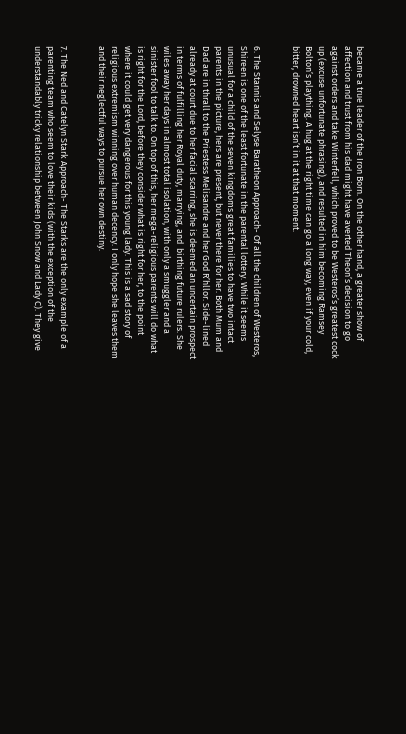became a true leader of the Iron Born. On the other hand, a greater show of affection and trust from his dad might have averted Theon’s decision to go against orders and take Winterfell, which proved to be Westeros’s greatest cock up (excuse unfortunate phrasing), and resulted in him becoming Ramsey Bolton’s plaything. A hug at the right time can go a long way, even if your cold, bitter, drowned heart isn’t in it at that moment.


6. The Stannis and Selyse Baratheon Approach- Of all the children of Westeros, Shireen is one of the least fortunate in the parental lottery. While it seems unusual for a child of the seven kingdoms great families to have two intact parents in the picture, hers are present, but never there for her. Both Mum and Dad are in thrall to the Priestess Melisandre and her God R’hllor. Side-lined already at court due to her facial scarring, she is deemed an uncertain prospect in terms of fulfilling her Royal duty, marrying, and  birthing future rulers. She wiles away her days in almost total isolation, with only a smuggler and a sinister fool to talk to. On top of this, her mega-religious parents will do what is right for the Lord, before they consider what is right for her, to the point where it could get very dangerous for this young lady. This is a sad story of religious extremism winning over human decency. I only hope she leaves them and their neglectful ways to pursue her own destiny.


7. The Ned and Catelyn Stark Approach- The Starks are the only example of a parenting team who seem to love their kids (with the exception of the understandably tricky relationship between John Snow and Lady C). They give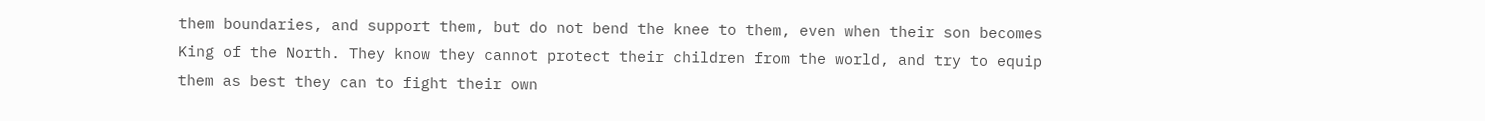them boundaries, and support them, but do not bend the knee to them, even when their son becomes King of the North. They know they cannot protect their children from the world, and try to equip them as best they can to fight their own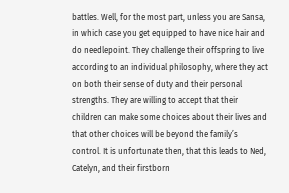battles. Well, for the most part, unless you are Sansa, in which case you get equipped to have nice hair and do needlepoint. They challenge their offspring to live according to an individual philosophy, where they act on both their sense of duty and their personal strengths. They are willing to accept that their children can make some choices about their lives and that other choices will be beyond the family’s control. It is unfortunate then, that this leads to Ned, Catelyn, and their firstborn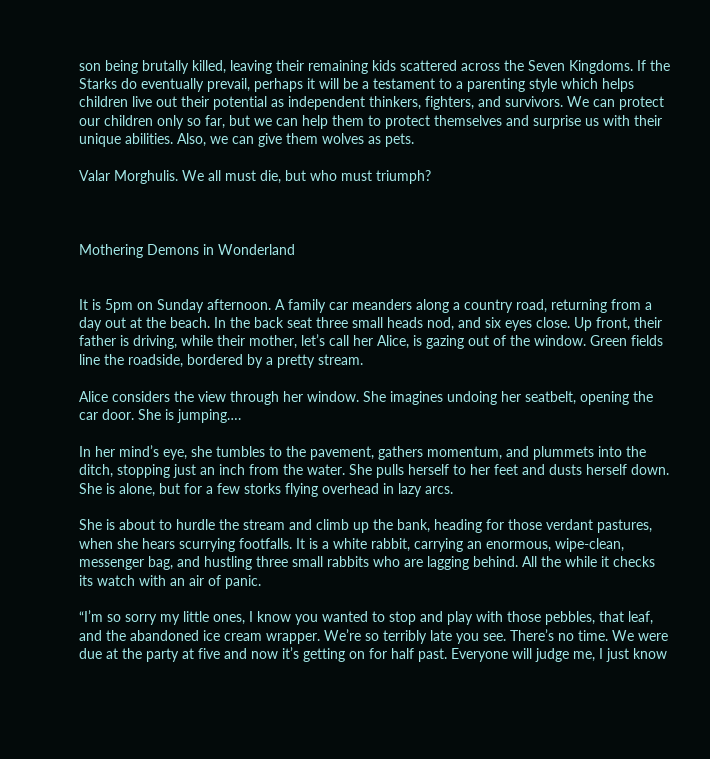son being brutally killed, leaving their remaining kids scattered across the Seven Kingdoms. If the Starks do eventually prevail, perhaps it will be a testament to a parenting style which helps children live out their potential as independent thinkers, fighters, and survivors. We can protect our children only so far, but we can help them to protect themselves and surprise us with their unique abilities. Also, we can give them wolves as pets.

Valar Morghulis. We all must die, but who must triumph?



Mothering Demons in Wonderland


It is 5pm on Sunday afternoon. A family car meanders along a country road, returning from a day out at the beach. In the back seat three small heads nod, and six eyes close. Up front, their father is driving, while their mother, let’s call her Alice, is gazing out of the window. Green fields line the roadside, bordered by a pretty stream.

Alice considers the view through her window. She imagines undoing her seatbelt, opening the car door. She is jumping….

In her mind’s eye, she tumbles to the pavement, gathers momentum, and plummets into the ditch, stopping just an inch from the water. She pulls herself to her feet and dusts herself down. She is alone, but for a few storks flying overhead in lazy arcs.

She is about to hurdle the stream and climb up the bank, heading for those verdant pastures, when she hears scurrying footfalls. It is a white rabbit, carrying an enormous, wipe-clean, messenger bag, and hustling three small rabbits who are lagging behind. All the while it checks its watch with an air of panic.

“I’m so sorry my little ones, I know you wanted to stop and play with those pebbles, that leaf, and the abandoned ice cream wrapper. We’re so terribly late you see. There’s no time. We were due at the party at five and now it’s getting on for half past. Everyone will judge me, I just know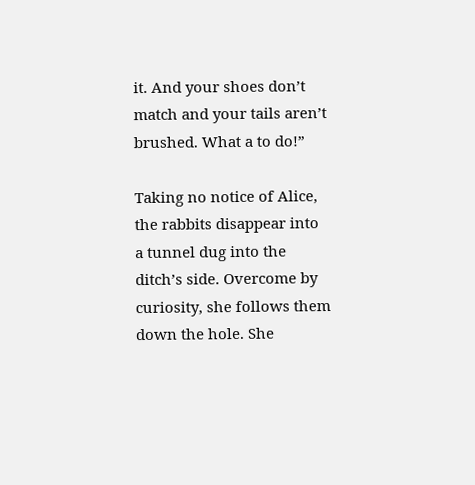it. And your shoes don’t match and your tails aren’t brushed. What a to do!”

Taking no notice of Alice, the rabbits disappear into a tunnel dug into the ditch’s side. Overcome by curiosity, she follows them down the hole. She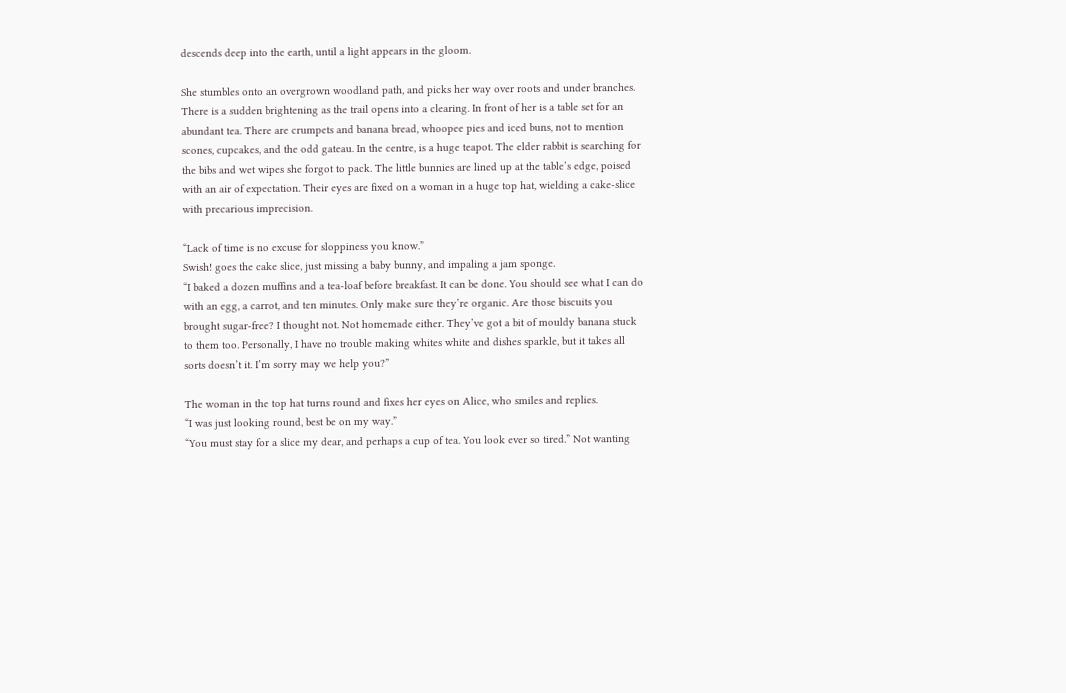descends deep into the earth, until a light appears in the gloom.

She stumbles onto an overgrown woodland path, and picks her way over roots and under branches. There is a sudden brightening as the trail opens into a clearing. In front of her is a table set for an abundant tea. There are crumpets and banana bread, whoopee pies and iced buns, not to mention scones, cupcakes, and the odd gateau. In the centre, is a huge teapot. The elder rabbit is searching for the bibs and wet wipes she forgot to pack. The little bunnies are lined up at the table’s edge, poised with an air of expectation. Their eyes are fixed on a woman in a huge top hat, wielding a cake-slice with precarious imprecision.

“Lack of time is no excuse for sloppiness you know.”
Swish! goes the cake slice, just missing a baby bunny, and impaling a jam sponge.
“I baked a dozen muffins and a tea-loaf before breakfast. It can be done. You should see what I can do with an egg, a carrot, and ten minutes. Only make sure they’re organic. Are those biscuits you brought sugar-free? I thought not. Not homemade either. They’ve got a bit of mouldy banana stuck to them too. Personally, I have no trouble making whites white and dishes sparkle, but it takes all sorts doesn’t it. I’m sorry may we help you?”

The woman in the top hat turns round and fixes her eyes on Alice, who smiles and replies.
“I was just looking round, best be on my way.”
“You must stay for a slice my dear, and perhaps a cup of tea. You look ever so tired.” Not wanting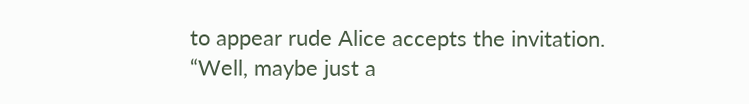to appear rude Alice accepts the invitation.
“Well, maybe just a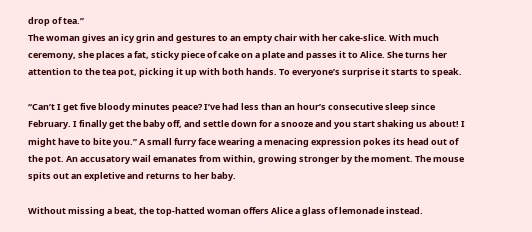drop of tea.”
The woman gives an icy grin and gestures to an empty chair with her cake-slice. With much ceremony, she places a fat, sticky piece of cake on a plate and passes it to Alice. She turns her attention to the tea pot, picking it up with both hands. To everyone’s surprise it starts to speak.

“Can’t I get five bloody minutes peace? I’ve had less than an hour’s consecutive sleep since February. I finally get the baby off, and settle down for a snooze and you start shaking us about! I might have to bite you.” A small furry face wearing a menacing expression pokes its head out of the pot. An accusatory wail emanates from within, growing stronger by the moment. The mouse spits out an expletive and returns to her baby.

Without missing a beat, the top-hatted woman offers Alice a glass of lemonade instead.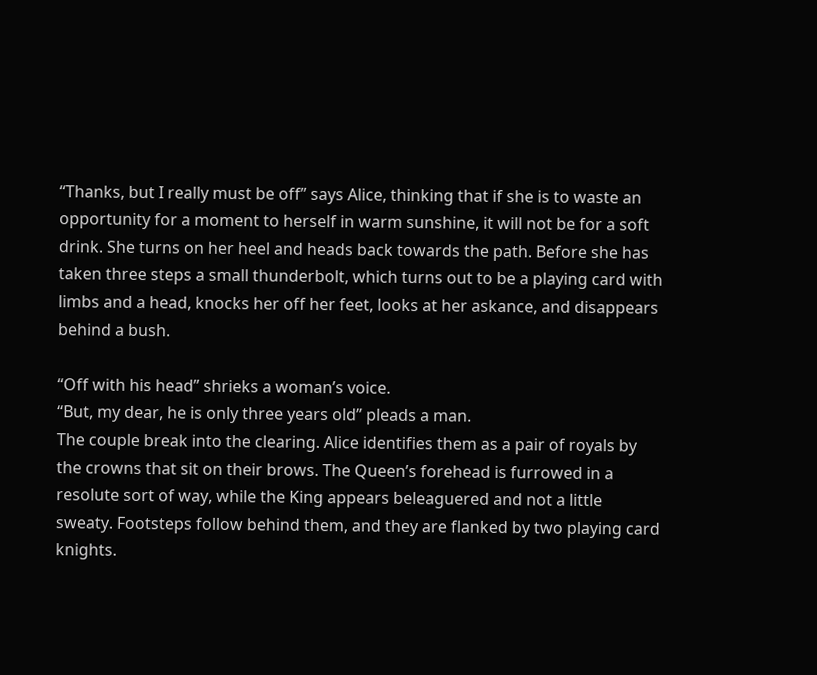“Thanks, but I really must be off” says Alice, thinking that if she is to waste an opportunity for a moment to herself in warm sunshine, it will not be for a soft drink. She turns on her heel and heads back towards the path. Before she has taken three steps a small thunderbolt, which turns out to be a playing card with limbs and a head, knocks her off her feet, looks at her askance, and disappears behind a bush.

“Off with his head” shrieks a woman’s voice.
“But, my dear, he is only three years old” pleads a man.
The couple break into the clearing. Alice identifies them as a pair of royals by the crowns that sit on their brows. The Queen’s forehead is furrowed in a resolute sort of way, while the King appears beleaguered and not a little sweaty. Footsteps follow behind them, and they are flanked by two playing card knights.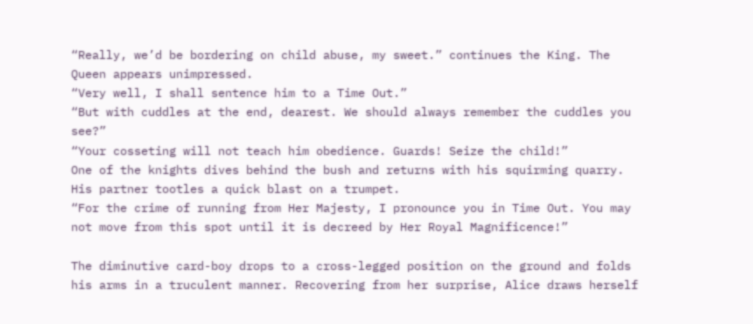“Really, we’d be bordering on child abuse, my sweet.” continues the King. The Queen appears unimpressed.
“Very well, I shall sentence him to a Time Out.”
“But with cuddles at the end, dearest. We should always remember the cuddles you see?”
“Your cosseting will not teach him obedience. Guards! Seize the child!”
One of the knights dives behind the bush and returns with his squirming quarry. His partner tootles a quick blast on a trumpet.
“For the crime of running from Her Majesty, I pronounce you in Time Out. You may not move from this spot until it is decreed by Her Royal Magnificence!”

The diminutive card-boy drops to a cross-legged position on the ground and folds his arms in a truculent manner. Recovering from her surprise, Alice draws herself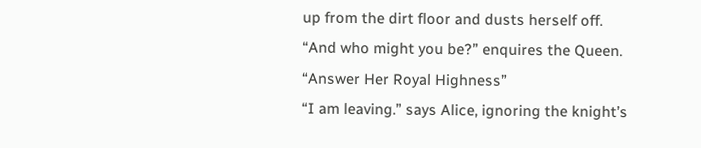up from the dirt floor and dusts herself off.
“And who might you be?” enquires the Queen.
“Answer Her Royal Highness”
“I am leaving.” says Alice, ignoring the knight’s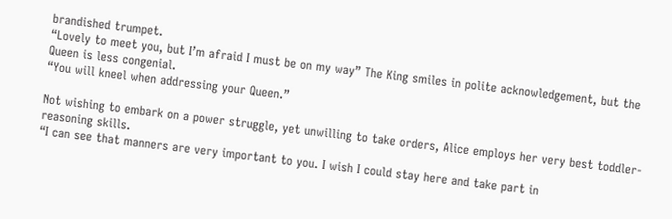brandished trumpet.
“Lovely to meet you, but I’m afraid I must be on my way” The King smiles in polite acknowledgement, but the Queen is less congenial.
“You will kneel when addressing your Queen.”

Not wishing to embark on a power struggle, yet unwilling to take orders, Alice employs her very best toddler-reasoning skills.
“I can see that manners are very important to you. I wish I could stay here and take part in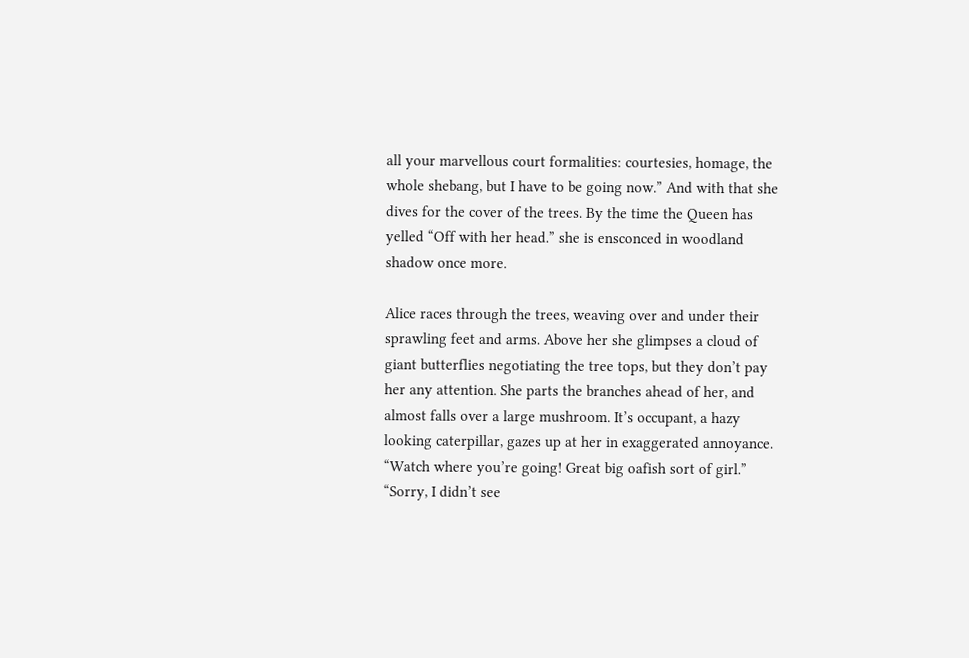all your marvellous court formalities: courtesies, homage, the whole shebang, but I have to be going now.” And with that she dives for the cover of the trees. By the time the Queen has yelled “Off with her head.” she is ensconced in woodland shadow once more.

Alice races through the trees, weaving over and under their sprawling feet and arms. Above her she glimpses a cloud of giant butterflies negotiating the tree tops, but they don’t pay her any attention. She parts the branches ahead of her, and almost falls over a large mushroom. It’s occupant, a hazy looking caterpillar, gazes up at her in exaggerated annoyance.
“Watch where you’re going! Great big oafish sort of girl.”
“Sorry, I didn’t see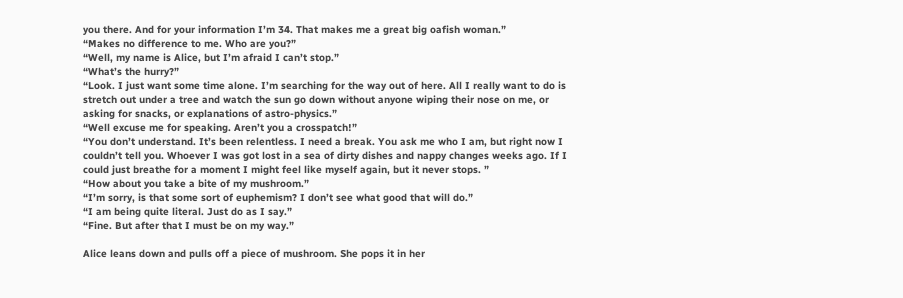you there. And for your information I’m 34. That makes me a great big oafish woman.”
“Makes no difference to me. Who are you?”
“Well, my name is Alice, but I’m afraid I can’t stop.”
“What’s the hurry?”
“Look. I just want some time alone. I’m searching for the way out of here. All I really want to do is stretch out under a tree and watch the sun go down without anyone wiping their nose on me, or asking for snacks, or explanations of astro-physics.”
“Well excuse me for speaking. Aren’t you a crosspatch!”
“You don’t understand. It’s been relentless. I need a break. You ask me who I am, but right now I couldn’t tell you. Whoever I was got lost in a sea of dirty dishes and nappy changes weeks ago. If I could just breathe for a moment I might feel like myself again, but it never stops. ”
“How about you take a bite of my mushroom.”
“I’m sorry, is that some sort of euphemism? I don’t see what good that will do.”
“I am being quite literal. Just do as I say.”
“Fine. But after that I must be on my way.”

Alice leans down and pulls off a piece of mushroom. She pops it in her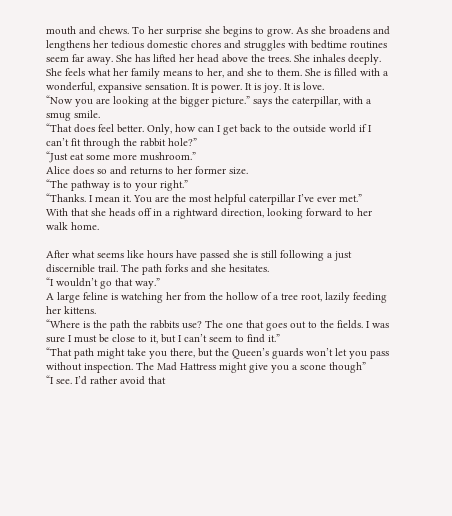mouth and chews. To her surprise she begins to grow. As she broadens and lengthens her tedious domestic chores and struggles with bedtime routines seem far away. She has lifted her head above the trees. She inhales deeply. She feels what her family means to her, and she to them. She is filled with a wonderful, expansive sensation. It is power. It is joy. It is love.
“Now you are looking at the bigger picture.” says the caterpillar, with a smug smile.
“That does feel better. Only, how can I get back to the outside world if I can’t fit through the rabbit hole?”
“Just eat some more mushroom.”
Alice does so and returns to her former size.
“The pathway is to your right.”
“Thanks. I mean it. You are the most helpful caterpillar I’ve ever met.”
With that she heads off in a rightward direction, looking forward to her walk home.

After what seems like hours have passed she is still following a just discernible trail. The path forks and she hesitates.
“I wouldn’t go that way.”
A large feline is watching her from the hollow of a tree root, lazily feeding her kittens.
“Where is the path the rabbits use? The one that goes out to the fields. I was sure I must be close to it, but I can’t seem to find it.”
“That path might take you there, but the Queen’s guards won’t let you pass without inspection. The Mad Hattress might give you a scone though”
“I see. I’d rather avoid that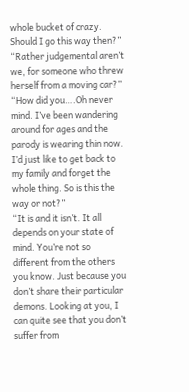whole bucket of crazy. Should I go this way then?”
“Rather judgemental aren’t we, for someone who threw herself from a moving car?”
“How did you….Oh never mind. I’ve been wandering around for ages and the parody is wearing thin now. I’d just like to get back to my family and forget the whole thing. So is this the way or not?”
“It is and it isn’t. It all depends on your state of mind. You’re not so different from the others you know. Just because you don’t share their particular demons. Looking at you, I can quite see that you don’t suffer from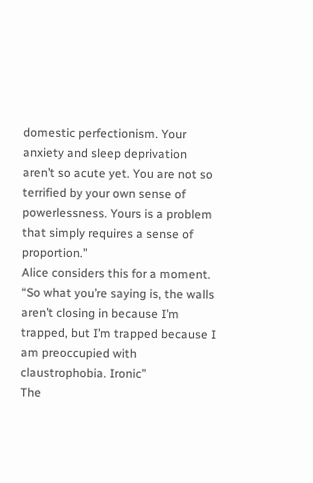domestic perfectionism. Your anxiety and sleep deprivation aren’t so acute yet. You are not so terrified by your own sense of powerlessness. Yours is a problem that simply requires a sense of proportion.”
Alice considers this for a moment.
“So what you’re saying is, the walls aren’t closing in because I’m trapped, but I’m trapped because I am preoccupied with claustrophobia. Ironic”
The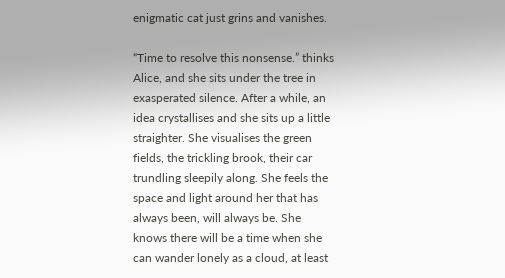enigmatic cat just grins and vanishes.

“Time to resolve this nonsense.” thinks Alice, and she sits under the tree in exasperated silence. After a while, an idea crystallises and she sits up a little straighter. She visualises the green fields, the trickling brook, their car trundling sleepily along. She feels the space and light around her that has always been, will always be. She knows there will be a time when she can wander lonely as a cloud, at least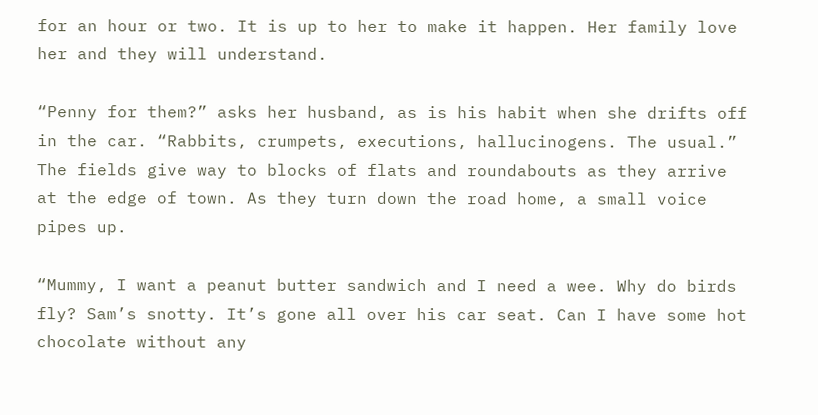for an hour or two. It is up to her to make it happen. Her family love her and they will understand.

“Penny for them?” asks her husband, as is his habit when she drifts off in the car. “Rabbits, crumpets, executions, hallucinogens. The usual.” The fields give way to blocks of flats and roundabouts as they arrive at the edge of town. As they turn down the road home, a small voice pipes up.

“Mummy, I want a peanut butter sandwich and I need a wee. Why do birds fly? Sam’s snotty. It’s gone all over his car seat. Can I have some hot chocolate without any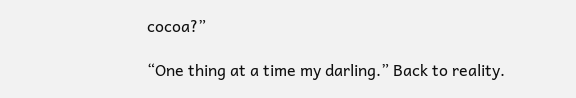cocoa?”

“One thing at a time my darling.” Back to reality.